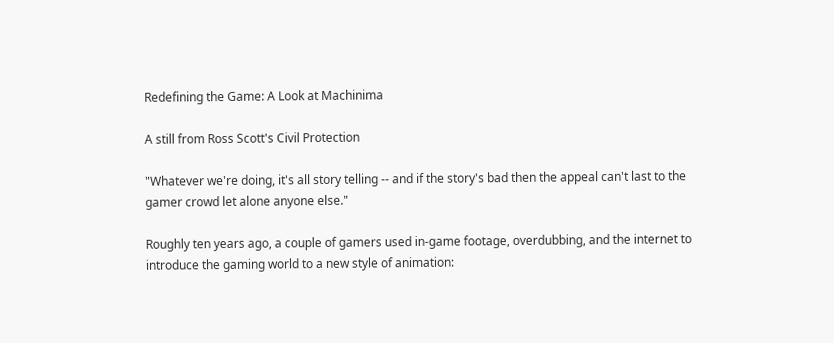Redefining the Game: A Look at Machinima

A still from Ross Scott's Civil Protection

"Whatever we're doing, it's all story telling -- and if the story's bad then the appeal can't last to the gamer crowd let alone anyone else."

Roughly ten years ago, a couple of gamers used in-game footage, overdubbing, and the internet to introduce the gaming world to a new style of animation: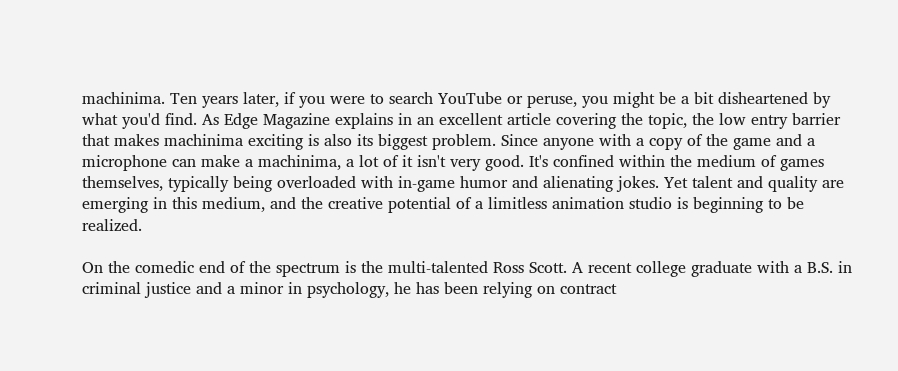machinima. Ten years later, if you were to search YouTube or peruse, you might be a bit disheartened by what you'd find. As Edge Magazine explains in an excellent article covering the topic, the low entry barrier that makes machinima exciting is also its biggest problem. Since anyone with a copy of the game and a microphone can make a machinima, a lot of it isn't very good. It's confined within the medium of games themselves, typically being overloaded with in-game humor and alienating jokes. Yet talent and quality are emerging in this medium, and the creative potential of a limitless animation studio is beginning to be realized.

On the comedic end of the spectrum is the multi-talented Ross Scott. A recent college graduate with a B.S. in criminal justice and a minor in psychology, he has been relying on contract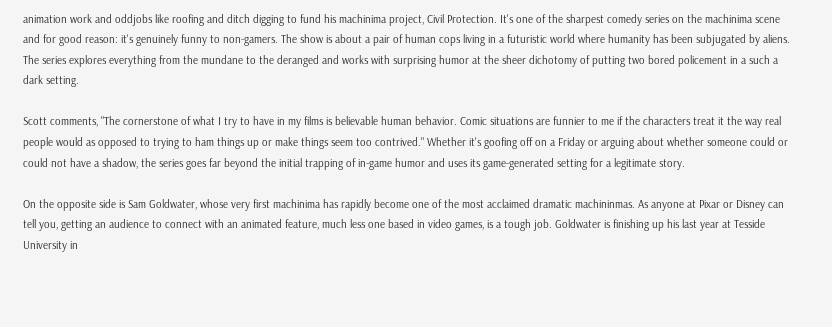animation work and oddjobs like roofing and ditch digging to fund his machinima project, Civil Protection. It's one of the sharpest comedy series on the machinima scene and for good reason: it's genuinely funny to non-gamers. The show is about a pair of human cops living in a futuristic world where humanity has been subjugated by aliens. The series explores everything from the mundane to the deranged and works with surprising humor at the sheer dichotomy of putting two bored policement in a such a dark setting.

Scott comments, "The cornerstone of what I try to have in my films is believable human behavior. Comic situations are funnier to me if the characters treat it the way real people would as opposed to trying to ham things up or make things seem too contrived." Whether it's goofing off on a Friday or arguing about whether someone could or could not have a shadow, the series goes far beyond the initial trapping of in-game humor and uses its game-generated setting for a legitimate story.

On the opposite side is Sam Goldwater, whose very first machinima has rapidly become one of the most acclaimed dramatic machininmas. As anyone at Pixar or Disney can tell you, getting an audience to connect with an animated feature, much less one based in video games, is a tough job. Goldwater is finishing up his last year at Tesside University in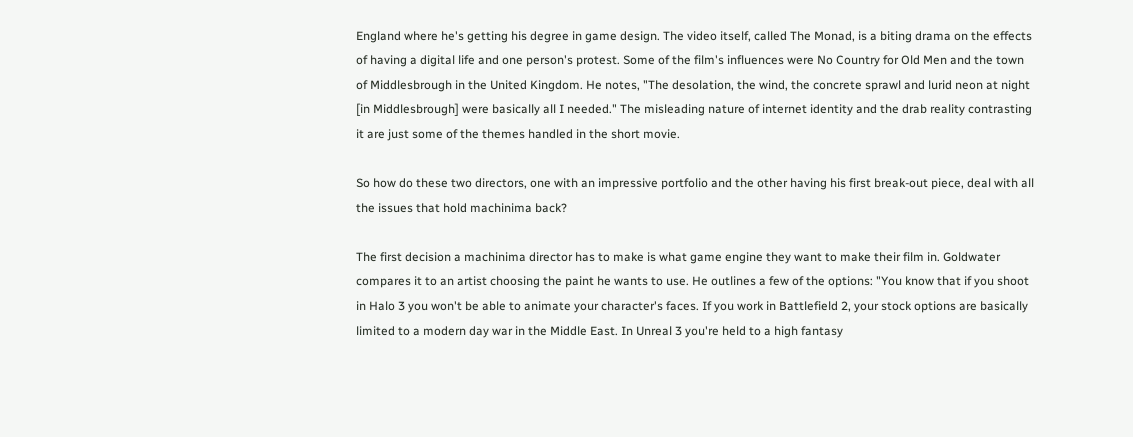England where he's getting his degree in game design. The video itself, called The Monad, is a biting drama on the effects of having a digital life and one person's protest. Some of the film's influences were No Country for Old Men and the town of Middlesbrough in the United Kingdom. He notes, "The desolation, the wind, the concrete sprawl and lurid neon at night [in Middlesbrough] were basically all I needed." The misleading nature of internet identity and the drab reality contrasting it are just some of the themes handled in the short movie.

So how do these two directors, one with an impressive portfolio and the other having his first break-out piece, deal with all the issues that hold machinima back?

The first decision a machinima director has to make is what game engine they want to make their film in. Goldwater compares it to an artist choosing the paint he wants to use. He outlines a few of the options: "You know that if you shoot in Halo 3 you won't be able to animate your character's faces. If you work in Battlefield 2, your stock options are basically limited to a modern day war in the Middle East. In Unreal 3 you're held to a high fantasy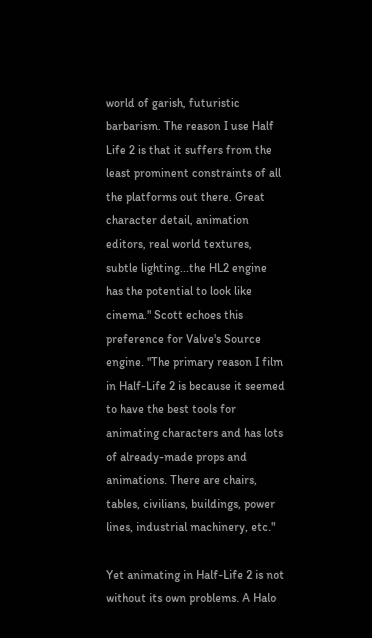world of garish, futuristic barbarism. The reason I use Half Life 2 is that it suffers from the least prominent constraints of all the platforms out there. Great character detail, animation editors, real world textures, subtle lighting...the HL2 engine has the potential to look like cinema." Scott echoes this preference for Valve's Source engine. "The primary reason I film in Half-Life 2 is because it seemed to have the best tools for animating characters and has lots of already-made props and animations. There are chairs, tables, civilians, buildings, power lines, industrial machinery, etc."

Yet animating in Half-Life 2 is not without its own problems. A Halo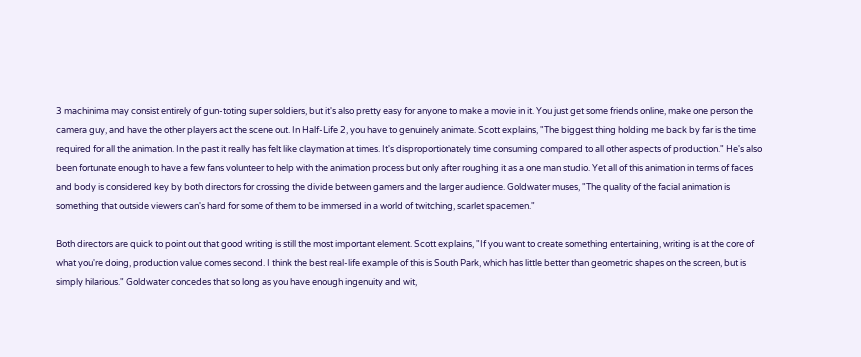3 machinima may consist entirely of gun-toting super soldiers, but it's also pretty easy for anyone to make a movie in it. You just get some friends online, make one person the camera guy, and have the other players act the scene out. In Half-Life 2, you have to genuinely animate. Scott explains, "The biggest thing holding me back by far is the time required for all the animation. In the past it really has felt like claymation at times. It's disproportionately time consuming compared to all other aspects of production." He's also been fortunate enough to have a few fans volunteer to help with the animation process but only after roughing it as a one man studio. Yet all of this animation in terms of faces and body is considered key by both directors for crossing the divide between gamers and the larger audience. Goldwater muses, "The quality of the facial animation is something that outside viewers can's hard for some of them to be immersed in a world of twitching, scarlet spacemen."

Both directors are quick to point out that good writing is still the most important element. Scott explains, "If you want to create something entertaining, writing is at the core of what you're doing, production value comes second. I think the best real-life example of this is South Park, which has little better than geometric shapes on the screen, but is simply hilarious." Goldwater concedes that so long as you have enough ingenuity and wit,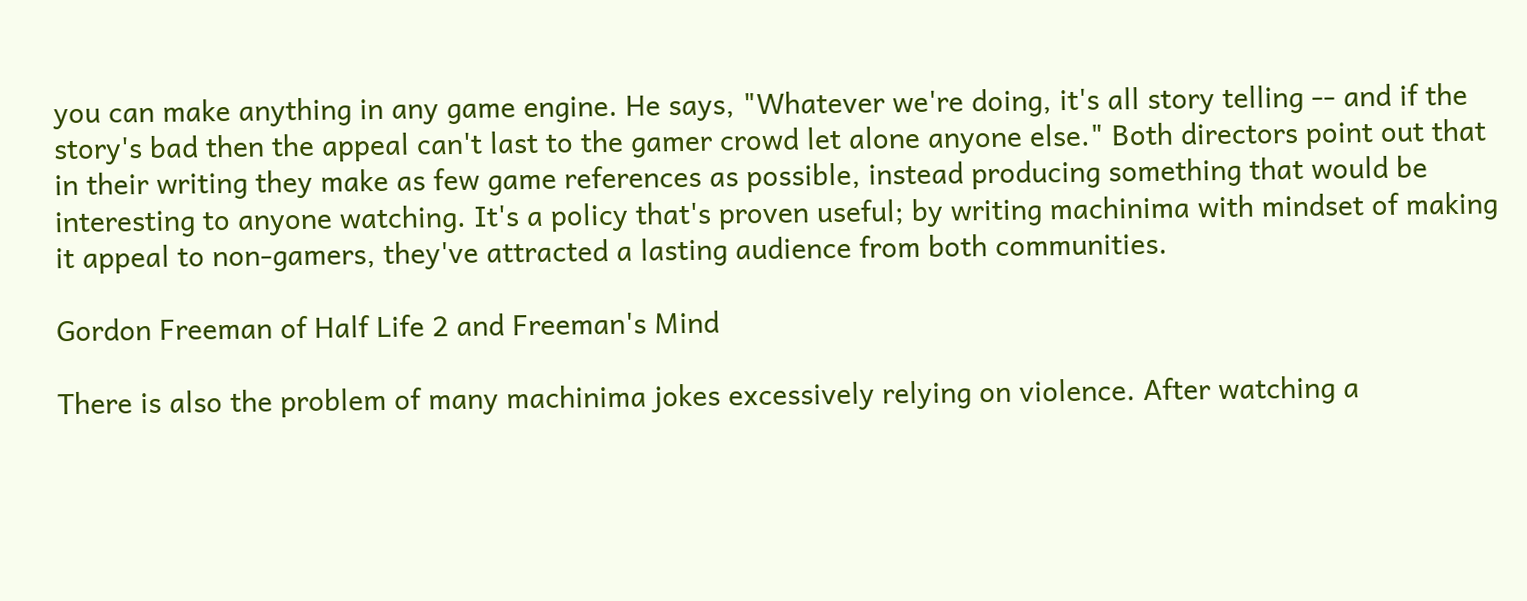you can make anything in any game engine. He says, "Whatever we're doing, it's all story telling -- and if the story's bad then the appeal can't last to the gamer crowd let alone anyone else." Both directors point out that in their writing they make as few game references as possible, instead producing something that would be interesting to anyone watching. It's a policy that's proven useful; by writing machinima with mindset of making it appeal to non-gamers, they've attracted a lasting audience from both communities.

Gordon Freeman of Half Life 2 and Freeman's Mind

There is also the problem of many machinima jokes excessively relying on violence. After watching a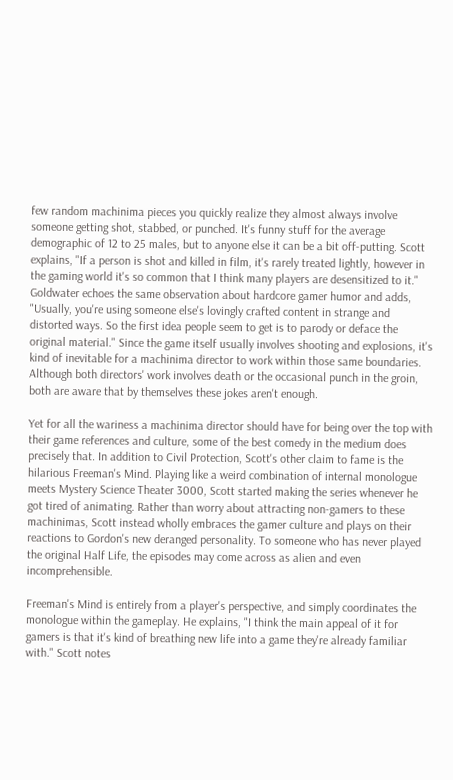few random machinima pieces you quickly realize they almost always involve someone getting shot, stabbed, or punched. It's funny stuff for the average demographic of 12 to 25 males, but to anyone else it can be a bit off-putting. Scott explains, "If a person is shot and killed in film, it's rarely treated lightly, however in the gaming world it's so common that I think many players are desensitized to it." Goldwater echoes the same observation about hardcore gamer humor and adds, "Usually, you're using someone else's lovingly crafted content in strange and distorted ways. So the first idea people seem to get is to parody or deface the original material." Since the game itself usually involves shooting and explosions, it's kind of inevitable for a machinima director to work within those same boundaries. Although both directors' work involves death or the occasional punch in the groin, both are aware that by themselves these jokes aren't enough.

Yet for all the wariness a machinima director should have for being over the top with their game references and culture, some of the best comedy in the medium does precisely that. In addition to Civil Protection, Scott's other claim to fame is the hilarious Freeman's Mind. Playing like a weird combination of internal monologue meets Mystery Science Theater 3000, Scott started making the series whenever he got tired of animating. Rather than worry about attracting non-gamers to these machinimas, Scott instead wholly embraces the gamer culture and plays on their reactions to Gordon's new deranged personality. To someone who has never played the original Half Life, the episodes may come across as alien and even incomprehensible.

Freeman's Mind is entirely from a player's perspective, and simply coordinates the monologue within the gameplay. He explains, "I think the main appeal of it for gamers is that it's kind of breathing new life into a game they're already familiar with." Scott notes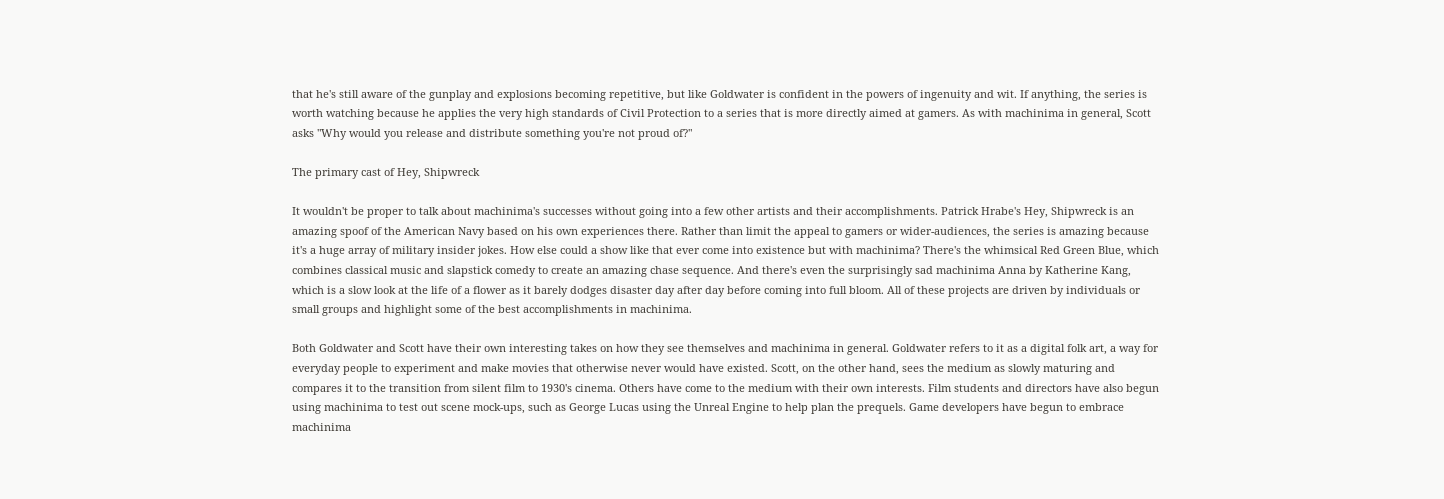that he's still aware of the gunplay and explosions becoming repetitive, but like Goldwater is confident in the powers of ingenuity and wit. If anything, the series is worth watching because he applies the very high standards of Civil Protection to a series that is more directly aimed at gamers. As with machinima in general, Scott asks "Why would you release and distribute something you're not proud of?"

The primary cast of Hey, Shipwreck

It wouldn't be proper to talk about machinima's successes without going into a few other artists and their accomplishments. Patrick Hrabe's Hey, Shipwreck is an amazing spoof of the American Navy based on his own experiences there. Rather than limit the appeal to gamers or wider-audiences, the series is amazing because it's a huge array of military insider jokes. How else could a show like that ever come into existence but with machinima? There's the whimsical Red Green Blue, which combines classical music and slapstick comedy to create an amazing chase sequence. And there's even the surprisingly sad machinima Anna by Katherine Kang, which is a slow look at the life of a flower as it barely dodges disaster day after day before coming into full bloom. All of these projects are driven by individuals or small groups and highlight some of the best accomplishments in machinima.

Both Goldwater and Scott have their own interesting takes on how they see themselves and machinima in general. Goldwater refers to it as a digital folk art, a way for everyday people to experiment and make movies that otherwise never would have existed. Scott, on the other hand, sees the medium as slowly maturing and compares it to the transition from silent film to 1930's cinema. Others have come to the medium with their own interests. Film students and directors have also begun using machinima to test out scene mock-ups, such as George Lucas using the Unreal Engine to help plan the prequels. Game developers have begun to embrace machinima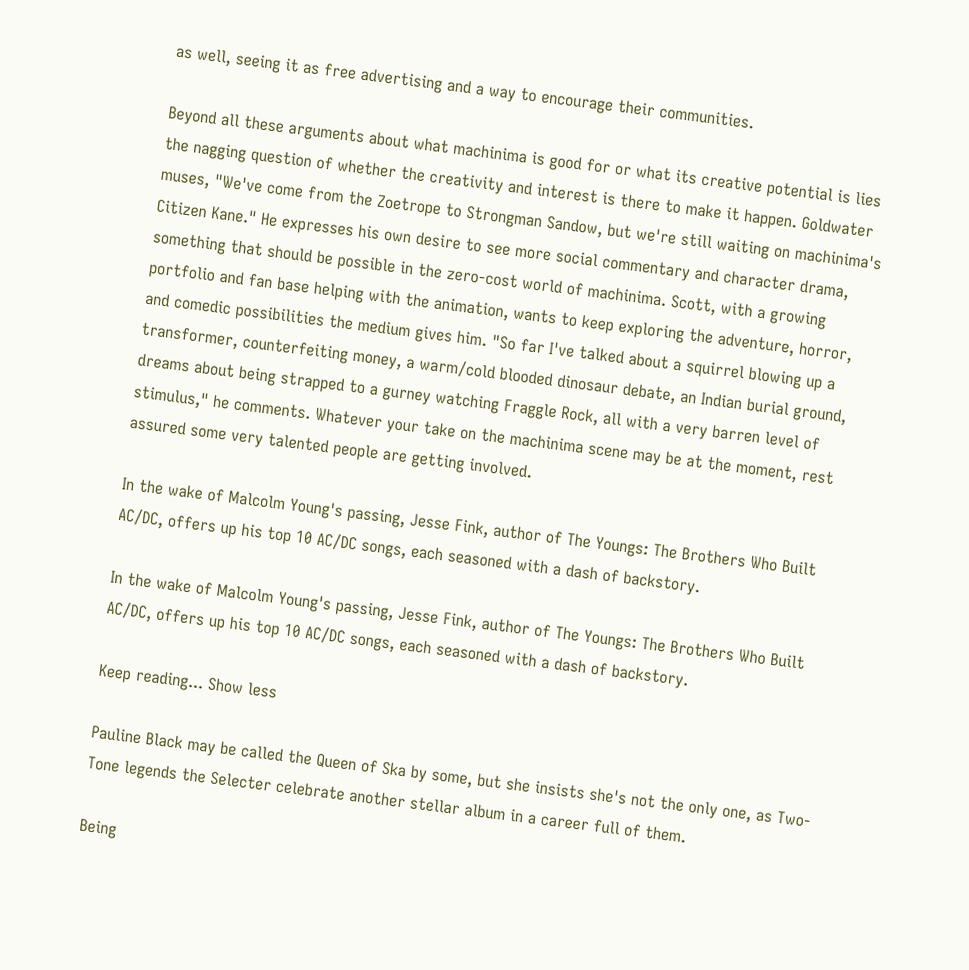as well, seeing it as free advertising and a way to encourage their communities.

Beyond all these arguments about what machinima is good for or what its creative potential is lies the nagging question of whether the creativity and interest is there to make it happen. Goldwater muses, "We've come from the Zoetrope to Strongman Sandow, but we're still waiting on machinima's Citizen Kane." He expresses his own desire to see more social commentary and character drama, something that should be possible in the zero-cost world of machinima. Scott, with a growing portfolio and fan base helping with the animation, wants to keep exploring the adventure, horror, and comedic possibilities the medium gives him. "So far I've talked about a squirrel blowing up a transformer, counterfeiting money, a warm/cold blooded dinosaur debate, an Indian burial ground, dreams about being strapped to a gurney watching Fraggle Rock, all with a very barren level of stimulus," he comments. Whatever your take on the machinima scene may be at the moment, rest assured some very talented people are getting involved.

In the wake of Malcolm Young's passing, Jesse Fink, author of The Youngs: The Brothers Who Built AC/DC, offers up his top 10 AC/DC songs, each seasoned with a dash of backstory.

In the wake of Malcolm Young's passing, Jesse Fink, author of The Youngs: The Brothers Who Built AC/DC, offers up his top 10 AC/DC songs, each seasoned with a dash of backstory.

Keep reading... Show less

Pauline Black may be called the Queen of Ska by some, but she insists she's not the only one, as Two-Tone legends the Selecter celebrate another stellar album in a career full of them.

Being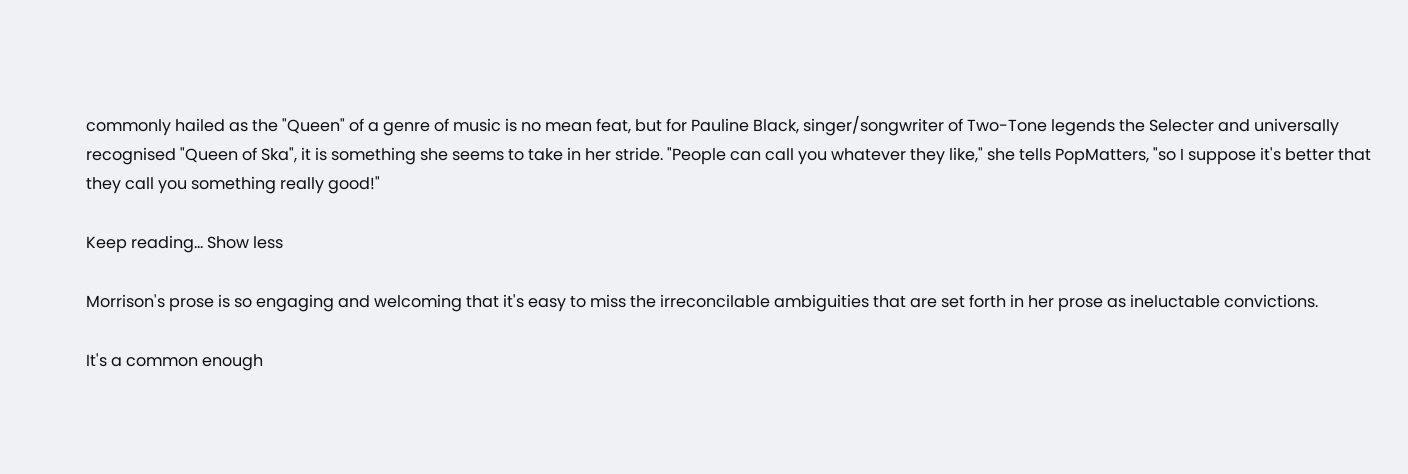commonly hailed as the "Queen" of a genre of music is no mean feat, but for Pauline Black, singer/songwriter of Two-Tone legends the Selecter and universally recognised "Queen of Ska", it is something she seems to take in her stride. "People can call you whatever they like," she tells PopMatters, "so I suppose it's better that they call you something really good!"

Keep reading... Show less

Morrison's prose is so engaging and welcoming that it's easy to miss the irreconcilable ambiguities that are set forth in her prose as ineluctable convictions.

It's a common enough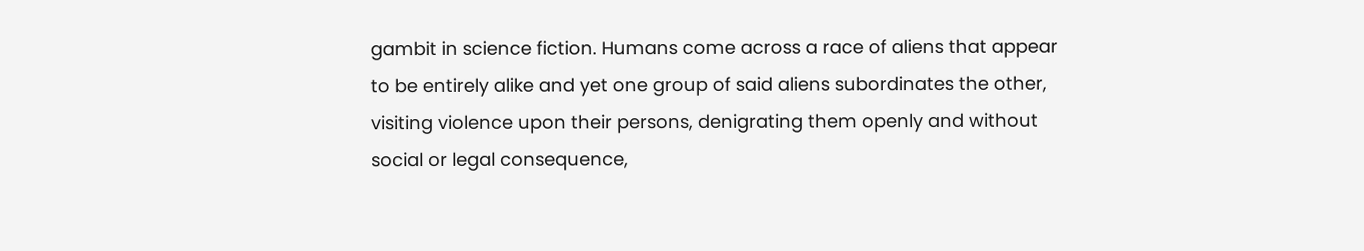gambit in science fiction. Humans come across a race of aliens that appear to be entirely alike and yet one group of said aliens subordinates the other, visiting violence upon their persons, denigrating them openly and without social or legal consequence,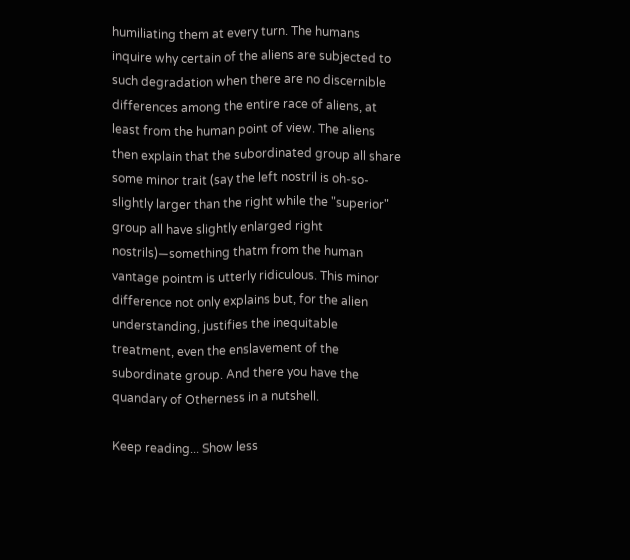humiliating them at every turn. The humans inquire why certain of the aliens are subjected to such degradation when there are no discernible differences among the entire race of aliens, at least from the human point of view. The aliens then explain that the subordinated group all share some minor trait (say the left nostril is oh-so-slightly larger than the right while the "superior" group all have slightly enlarged right nostrils)—something thatm from the human vantage pointm is utterly ridiculous. This minor difference not only explains but, for the alien understanding, justifies the inequitable treatment, even the enslavement of the subordinate group. And there you have the quandary of Otherness in a nutshell.

Keep reading... Show less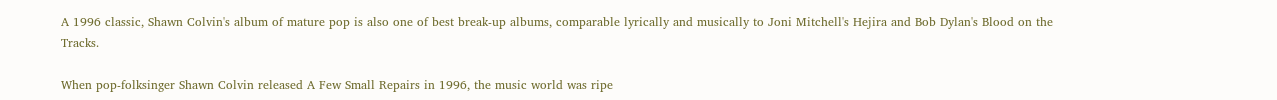A 1996 classic, Shawn Colvin's album of mature pop is also one of best break-up albums, comparable lyrically and musically to Joni Mitchell's Hejira and Bob Dylan's Blood on the Tracks.

When pop-folksinger Shawn Colvin released A Few Small Repairs in 1996, the music world was ripe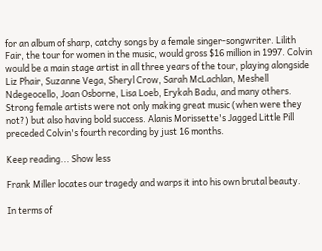for an album of sharp, catchy songs by a female singer-songwriter. Lilith Fair, the tour for women in the music, would gross $16 million in 1997. Colvin would be a main stage artist in all three years of the tour, playing alongside Liz Phair, Suzanne Vega, Sheryl Crow, Sarah McLachlan, Meshell Ndegeocello, Joan Osborne, Lisa Loeb, Erykah Badu, and many others. Strong female artists were not only making great music (when were they not?) but also having bold success. Alanis Morissette's Jagged Little Pill preceded Colvin's fourth recording by just 16 months.

Keep reading... Show less

Frank Miller locates our tragedy and warps it into his own brutal beauty.

In terms of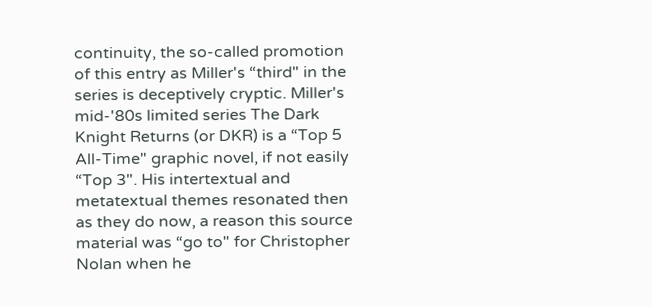continuity, the so-called promotion of this entry as Miller's “third" in the series is deceptively cryptic. Miller's mid-'80s limited series The Dark Knight Returns (or DKR) is a “Top 5 All-Time" graphic novel, if not easily “Top 3". His intertextual and metatextual themes resonated then as they do now, a reason this source material was “go to" for Christopher Nolan when he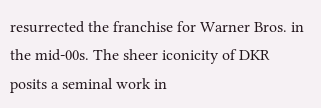resurrected the franchise for Warner Bros. in the mid-00s. The sheer iconicity of DKR posits a seminal work in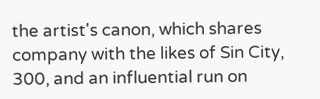the artist's canon, which shares company with the likes of Sin City, 300, and an influential run on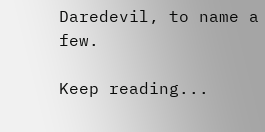Daredevil, to name a few.

Keep reading...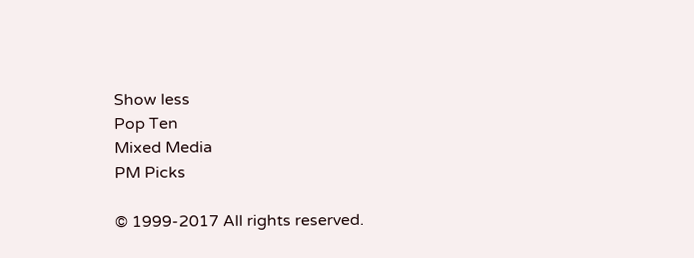Show less
Pop Ten
Mixed Media
PM Picks

© 1999-2017 All rights reserved.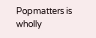Popmatters is wholly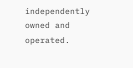independently owned and operated.